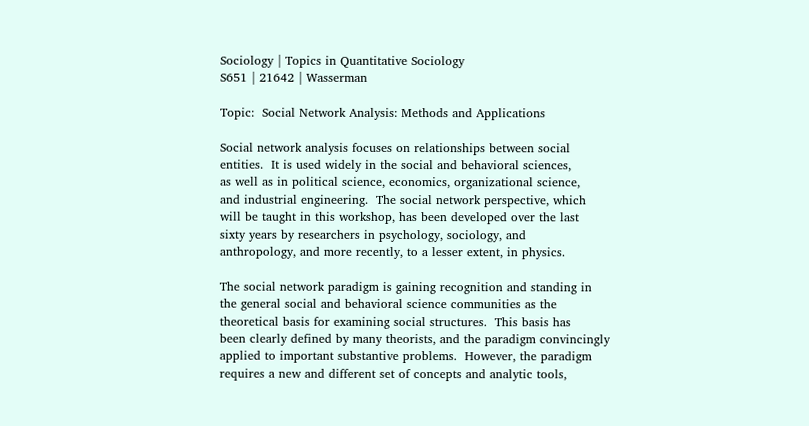Sociology | Topics in Quantitative Sociology
S651 | 21642 | Wasserman

Topic:  Social Network Analysis: Methods and Applications

Social network analysis focuses on relationships between social
entities.  It is used widely in the social and behavioral sciences,
as well as in political science, economics, organizational science,
and industrial engineering.  The social network perspective, which
will be taught in this workshop, has been developed over the last
sixty years by researchers in psychology, sociology, and
anthropology, and more recently, to a lesser extent, in physics.

The social network paradigm is gaining recognition and standing in
the general social and behavioral science communities as the
theoretical basis for examining social structures.  This basis has
been clearly defined by many theorists, and the paradigm convincingly
applied to important substantive problems.  However, the paradigm
requires a new and different set of concepts and analytic tools,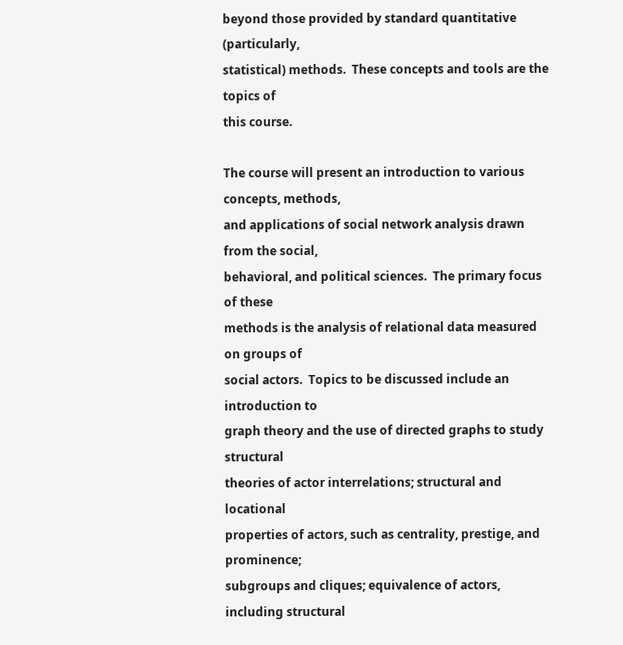beyond those provided by standard quantitative (particularly,
statistical) methods.  These concepts and tools are the topics of
this course.

The course will present an introduction to various concepts, methods,
and applications of social network analysis drawn from the social,
behavioral, and political sciences.  The primary focus of these
methods is the analysis of relational data measured on groups of
social actors.  Topics to be discussed include an introduction to
graph theory and the use of directed graphs to study structural
theories of actor interrelations; structural and locational
properties of actors, such as centrality, prestige, and prominence;
subgroups and cliques; equivalence of actors, including structural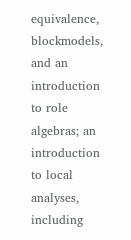equivalence, blockmodels, and an introduction to role algebras; an
introduction to local analyses, including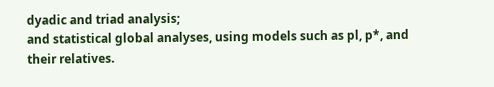dyadic and triad analysis;
and statistical global analyses, using models such as pl, p*, and
their relatives.